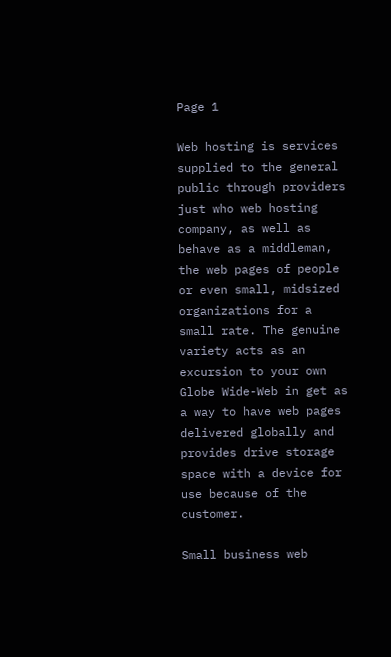Page 1

Web hosting is services supplied to the general public through providers just who web hosting company, as well as behave as a middleman, the web pages of people or even small, midsized organizations for a small rate. The genuine variety acts as an excursion to your own Globe Wide-Web in get as a way to have web pages delivered globally and provides drive storage space with a device for use because of the customer.

Small business web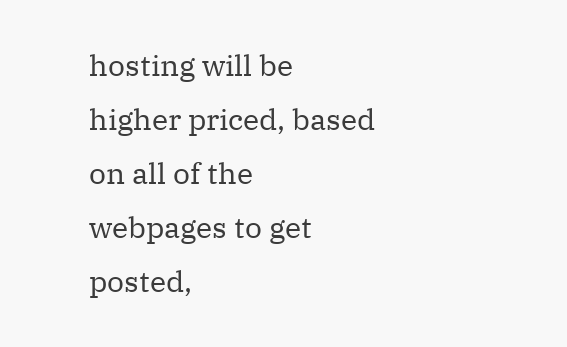hosting will be higher priced, based on all of the webpages to get posted,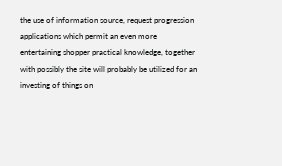the use of information source, request progression applications which permit an even more entertaining shopper practical knowledge, together with possibly the site will probably be utilized for an investing of things on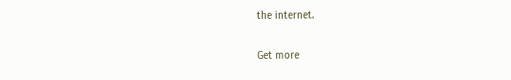the internet.

Get more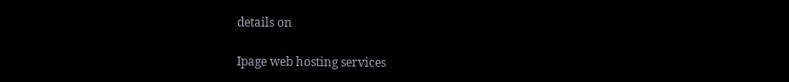details on

Ipage web hosting services